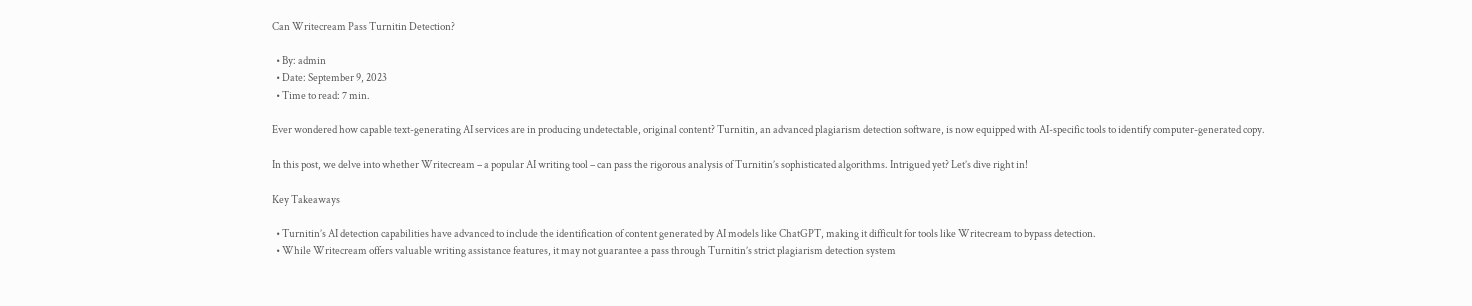Can Writecream Pass Turnitin Detection?

  • By: admin
  • Date: September 9, 2023
  • Time to read: 7 min.

Ever wondered how capable text-generating AI services are in producing undetectable, original content? Turnitin, an advanced plagiarism detection software, is now equipped with AI-specific tools to identify computer-generated copy.

In this post, we delve into whether Writecream – a popular AI writing tool – can pass the rigorous analysis of Turnitin’s sophisticated algorithms. Intrigued yet? Let’s dive right in!

Key Takeaways

  • Turnitin’s AI detection capabilities have advanced to include the identification of content generated by AI models like ChatGPT, making it difficult for tools like Writecream to bypass detection.
  • While Writecream offers valuable writing assistance features, it may not guarantee a pass through Turnitin’s strict plagiarism detection system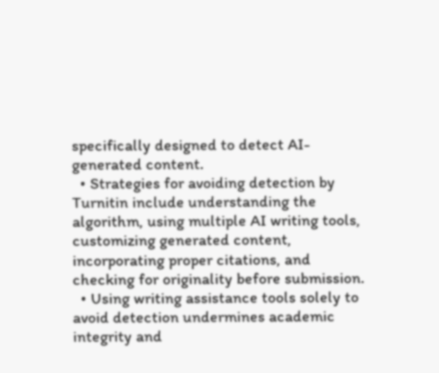specifically designed to detect AI-generated content.
  • Strategies for avoiding detection by Turnitin include understanding the algorithm, using multiple AI writing tools, customizing generated content, incorporating proper citations, and checking for originality before submission.
  • Using writing assistance tools solely to avoid detection undermines academic integrity and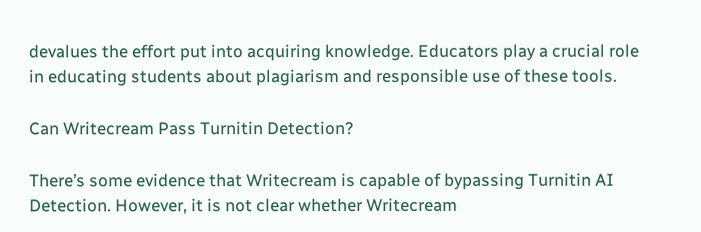devalues the effort put into acquiring knowledge. Educators play a crucial role in educating students about plagiarism and responsible use of these tools.

Can Writecream Pass Turnitin Detection?

There’s some evidence that Writecream is capable of bypassing Turnitin AI Detection. However, it is not clear whether Writecream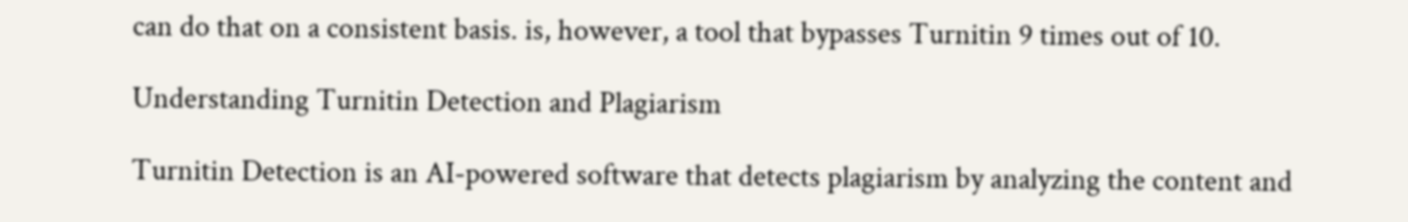can do that on a consistent basis. is, however, a tool that bypasses Turnitin 9 times out of 10.

Understanding Turnitin Detection and Plagiarism

Turnitin Detection is an AI-powered software that detects plagiarism by analyzing the content and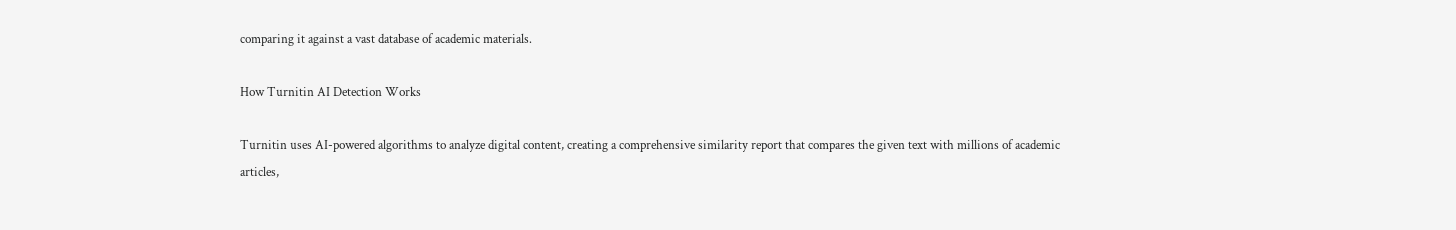comparing it against a vast database of academic materials.

How Turnitin AI Detection Works

Turnitin uses AI-powered algorithms to analyze digital content, creating a comprehensive similarity report that compares the given text with millions of academic articles,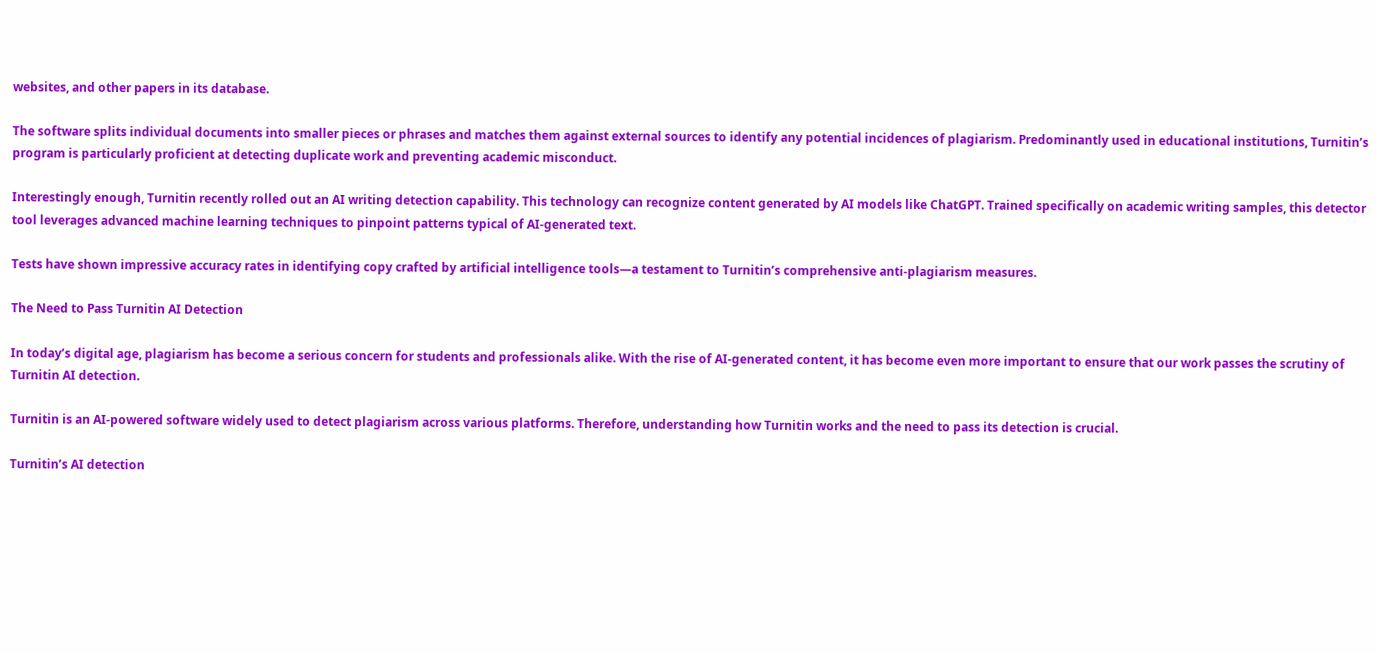websites, and other papers in its database.

The software splits individual documents into smaller pieces or phrases and matches them against external sources to identify any potential incidences of plagiarism. Predominantly used in educational institutions, Turnitin’s program is particularly proficient at detecting duplicate work and preventing academic misconduct.

Interestingly enough, Turnitin recently rolled out an AI writing detection capability. This technology can recognize content generated by AI models like ChatGPT. Trained specifically on academic writing samples, this detector tool leverages advanced machine learning techniques to pinpoint patterns typical of AI-generated text.

Tests have shown impressive accuracy rates in identifying copy crafted by artificial intelligence tools—a testament to Turnitin’s comprehensive anti-plagiarism measures.

The Need to Pass Turnitin AI Detection

In today’s digital age, plagiarism has become a serious concern for students and professionals alike. With the rise of AI-generated content, it has become even more important to ensure that our work passes the scrutiny of Turnitin AI detection.

Turnitin is an AI-powered software widely used to detect plagiarism across various platforms. Therefore, understanding how Turnitin works and the need to pass its detection is crucial.

Turnitin’s AI detection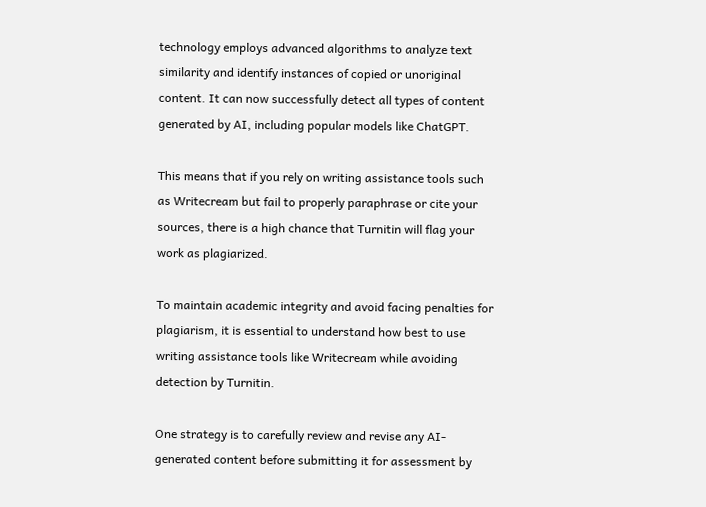technology employs advanced algorithms to analyze text similarity and identify instances of copied or unoriginal content. It can now successfully detect all types of content generated by AI, including popular models like ChatGPT.

This means that if you rely on writing assistance tools such as Writecream but fail to properly paraphrase or cite your sources, there is a high chance that Turnitin will flag your work as plagiarized.

To maintain academic integrity and avoid facing penalties for plagiarism, it is essential to understand how best to use writing assistance tools like Writecream while avoiding detection by Turnitin.

One strategy is to carefully review and revise any AI-generated content before submitting it for assessment by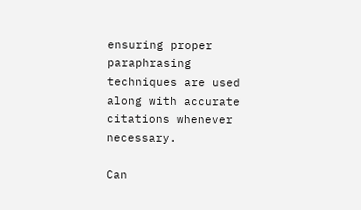ensuring proper paraphrasing techniques are used along with accurate citations whenever necessary.

Can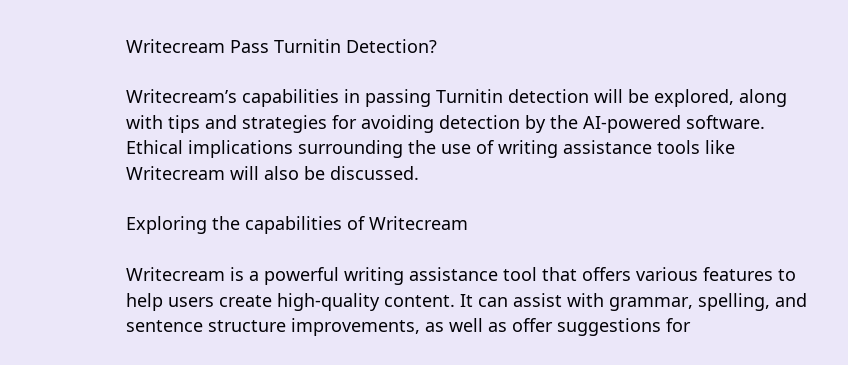Writecream Pass Turnitin Detection?

Writecream’s capabilities in passing Turnitin detection will be explored, along with tips and strategies for avoiding detection by the AI-powered software. Ethical implications surrounding the use of writing assistance tools like Writecream will also be discussed.

Exploring the capabilities of Writecream

Writecream is a powerful writing assistance tool that offers various features to help users create high-quality content. It can assist with grammar, spelling, and sentence structure improvements, as well as offer suggestions for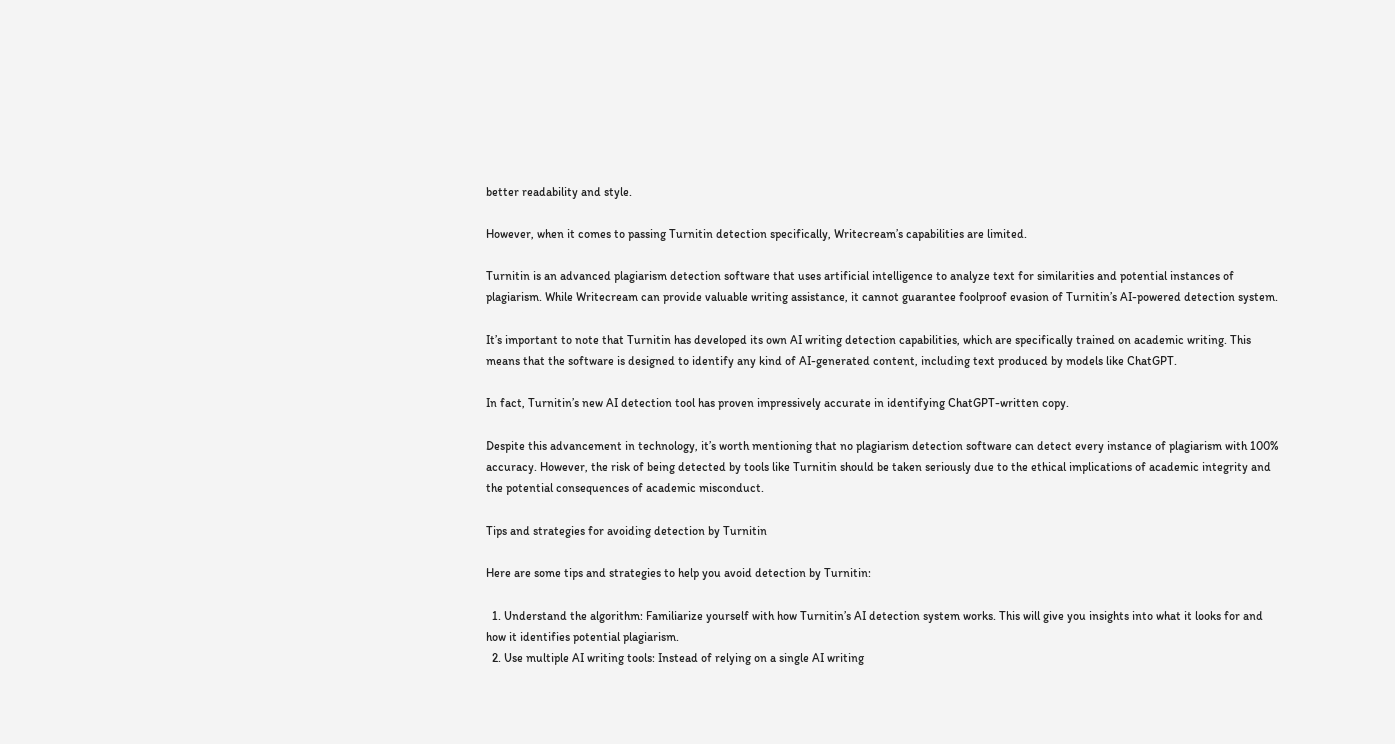better readability and style.

However, when it comes to passing Turnitin detection specifically, Writecream’s capabilities are limited.

Turnitin is an advanced plagiarism detection software that uses artificial intelligence to analyze text for similarities and potential instances of plagiarism. While Writecream can provide valuable writing assistance, it cannot guarantee foolproof evasion of Turnitin’s AI-powered detection system.

It’s important to note that Turnitin has developed its own AI writing detection capabilities, which are specifically trained on academic writing. This means that the software is designed to identify any kind of AI-generated content, including text produced by models like ChatGPT.

In fact, Turnitin’s new AI detection tool has proven impressively accurate in identifying ChatGPT-written copy.

Despite this advancement in technology, it’s worth mentioning that no plagiarism detection software can detect every instance of plagiarism with 100% accuracy. However, the risk of being detected by tools like Turnitin should be taken seriously due to the ethical implications of academic integrity and the potential consequences of academic misconduct.

Tips and strategies for avoiding detection by Turnitin

Here are some tips and strategies to help you avoid detection by Turnitin:

  1. Understand the algorithm: Familiarize yourself with how Turnitin’s AI detection system works. This will give you insights into what it looks for and how it identifies potential plagiarism.
  2. Use multiple AI writing tools: Instead of relying on a single AI writing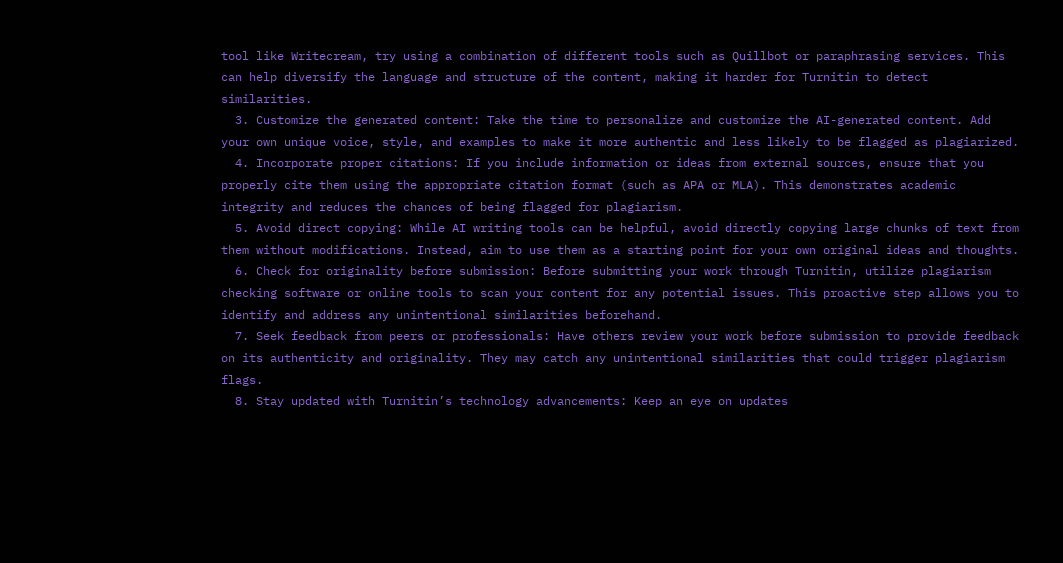tool like Writecream, try using a combination of different tools such as Quillbot or paraphrasing services. This can help diversify the language and structure of the content, making it harder for Turnitin to detect similarities.
  3. Customize the generated content: Take the time to personalize and customize the AI-generated content. Add your own unique voice, style, and examples to make it more authentic and less likely to be flagged as plagiarized.
  4. Incorporate proper citations: If you include information or ideas from external sources, ensure that you properly cite them using the appropriate citation format (such as APA or MLA). This demonstrates academic integrity and reduces the chances of being flagged for plagiarism.
  5. Avoid direct copying: While AI writing tools can be helpful, avoid directly copying large chunks of text from them without modifications. Instead, aim to use them as a starting point for your own original ideas and thoughts.
  6. Check for originality before submission: Before submitting your work through Turnitin, utilize plagiarism checking software or online tools to scan your content for any potential issues. This proactive step allows you to identify and address any unintentional similarities beforehand.
  7. Seek feedback from peers or professionals: Have others review your work before submission to provide feedback on its authenticity and originality. They may catch any unintentional similarities that could trigger plagiarism flags.
  8. Stay updated with Turnitin’s technology advancements: Keep an eye on updates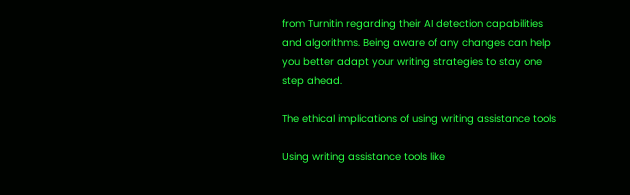from Turnitin regarding their AI detection capabilities and algorithms. Being aware of any changes can help you better adapt your writing strategies to stay one step ahead.

The ethical implications of using writing assistance tools

Using writing assistance tools like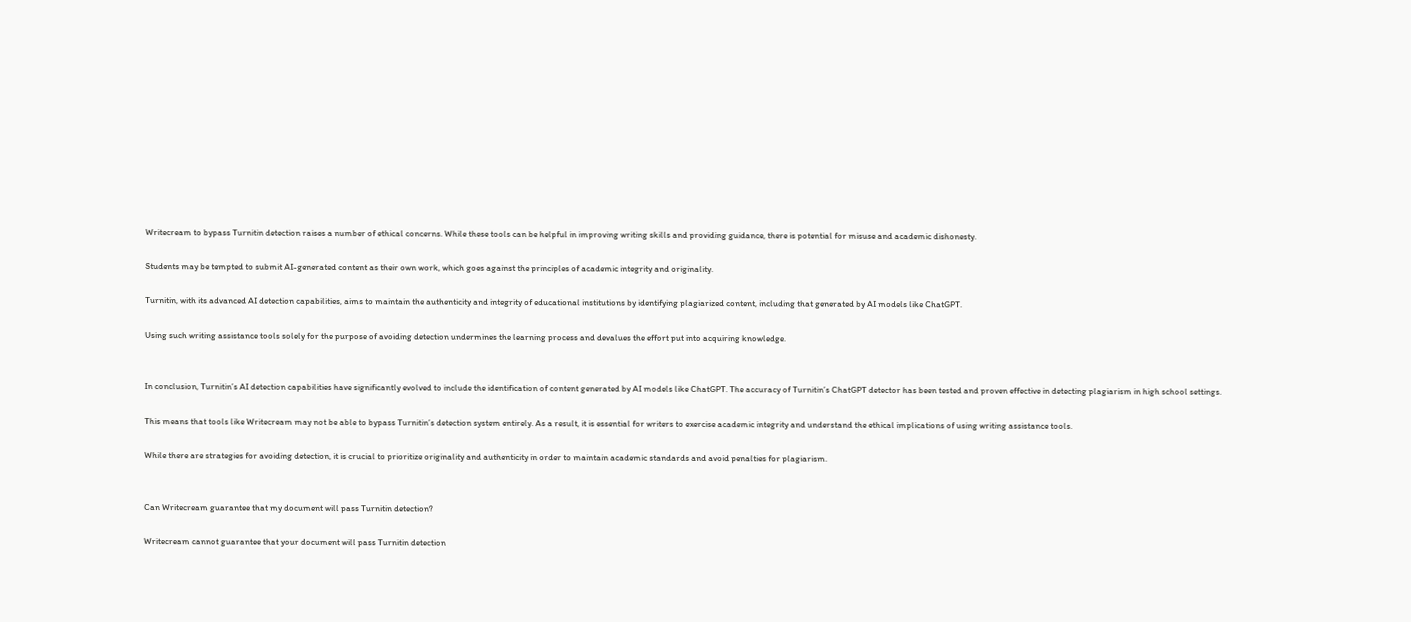Writecream to bypass Turnitin detection raises a number of ethical concerns. While these tools can be helpful in improving writing skills and providing guidance, there is potential for misuse and academic dishonesty.

Students may be tempted to submit AI-generated content as their own work, which goes against the principles of academic integrity and originality.

Turnitin, with its advanced AI detection capabilities, aims to maintain the authenticity and integrity of educational institutions by identifying plagiarized content, including that generated by AI models like ChatGPT.

Using such writing assistance tools solely for the purpose of avoiding detection undermines the learning process and devalues the effort put into acquiring knowledge.


In conclusion, Turnitin’s AI detection capabilities have significantly evolved to include the identification of content generated by AI models like ChatGPT. The accuracy of Turnitin’s ChatGPT detector has been tested and proven effective in detecting plagiarism in high school settings.

This means that tools like Writecream may not be able to bypass Turnitin’s detection system entirely. As a result, it is essential for writers to exercise academic integrity and understand the ethical implications of using writing assistance tools.

While there are strategies for avoiding detection, it is crucial to prioritize originality and authenticity in order to maintain academic standards and avoid penalties for plagiarism.


Can Writecream guarantee that my document will pass Turnitin detection?

Writecream cannot guarantee that your document will pass Turnitin detection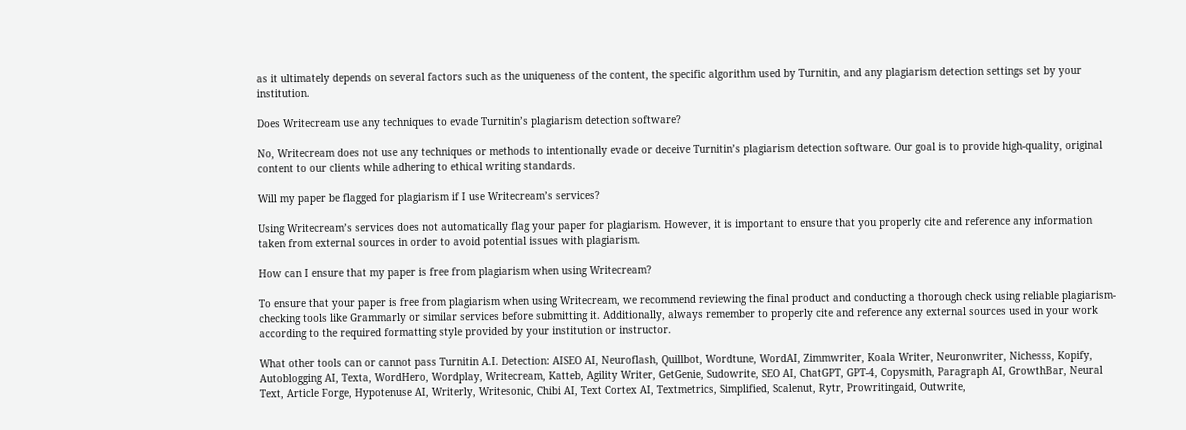as it ultimately depends on several factors such as the uniqueness of the content, the specific algorithm used by Turnitin, and any plagiarism detection settings set by your institution.

Does Writecream use any techniques to evade Turnitin’s plagiarism detection software?

No, Writecream does not use any techniques or methods to intentionally evade or deceive Turnitin’s plagiarism detection software. Our goal is to provide high-quality, original content to our clients while adhering to ethical writing standards.

Will my paper be flagged for plagiarism if I use Writecream’s services?

Using Writecream’s services does not automatically flag your paper for plagiarism. However, it is important to ensure that you properly cite and reference any information taken from external sources in order to avoid potential issues with plagiarism.

How can I ensure that my paper is free from plagiarism when using Writecream?

To ensure that your paper is free from plagiarism when using Writecream, we recommend reviewing the final product and conducting a thorough check using reliable plagiarism-checking tools like Grammarly or similar services before submitting it. Additionally, always remember to properly cite and reference any external sources used in your work according to the required formatting style provided by your institution or instructor.

What other tools can or cannot pass Turnitin A.I. Detection: AISEO AI, Neuroflash, Quillbot, Wordtune, WordAI, Zimmwriter, Koala Writer, Neuronwriter, Nichesss, Kopify, Autoblogging AI, Texta, WordHero, Wordplay, Writecream, Katteb, Agility Writer, GetGenie, Sudowrite, SEO AI, ChatGPT, GPT-4, Copysmith, Paragraph AI, GrowthBar, Neural Text, Article Forge, Hypotenuse AI, Writerly, Writesonic, Chibi AI, Text Cortex AI, Textmetrics, Simplified, Scalenut, Rytr, Prowritingaid, Outwrite,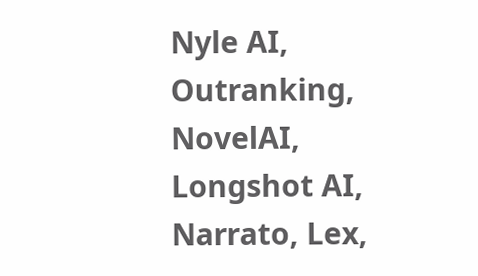Nyle AI, Outranking, NovelAI, Longshot AI, Narrato, Lex,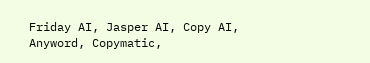Friday AI, Jasper AI, Copy AI, Anyword, Copymatic,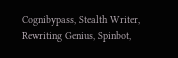Cognibypass, Stealth Writer, Rewriting Genius, Spinbot,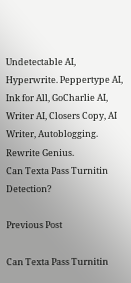Undetectable AI, Hyperwrite. Peppertype AI, Ink for All, GoCharlie AI, Writer AI, Closers Copy, AI Writer, Autoblogging. Rewrite Genius.
Can Texta Pass Turnitin Detection?

Previous Post

Can Texta Pass Turnitin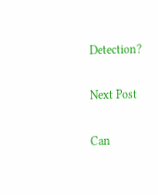Detection?

Next Post

Can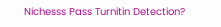Nichesss Pass Turnitin Detection?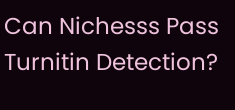Can Nichesss Pass Turnitin Detection?